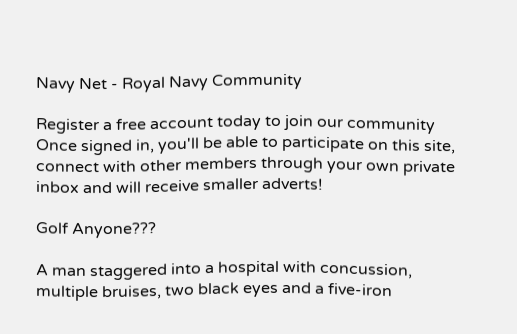Navy Net - Royal Navy Community

Register a free account today to join our community
Once signed in, you'll be able to participate on this site, connect with other members through your own private inbox and will receive smaller adverts!

Golf Anyone???

A man staggered into a hospital with concussion, multiple bruises, two black eyes and a five-iron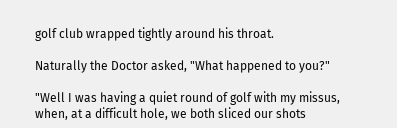golf club wrapped tightly around his throat.

Naturally the Doctor asked, "What happened to you?"

"Well I was having a quiet round of golf with my missus, when, at a difficult hole, we both sliced our shots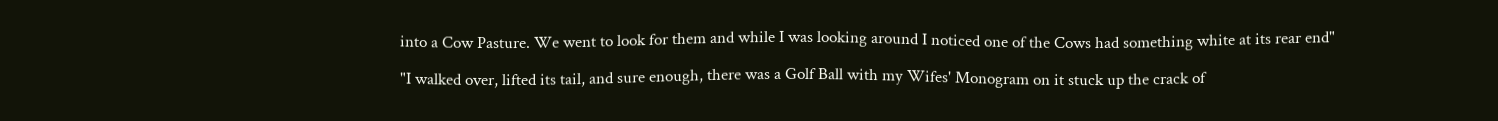into a Cow Pasture. We went to look for them and while I was looking around I noticed one of the Cows had something white at its rear end"

"I walked over, lifted its tail, and sure enough, there was a Golf Ball with my Wifes' Monogram on it stuck up the crack of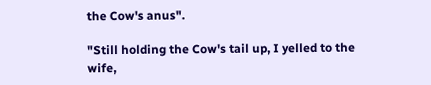the Cow's anus".

"Still holding the Cow's tail up, I yelled to the wife,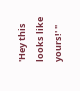'Hey this looks like yours!' "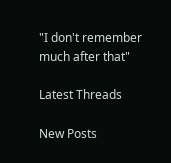"I don't remember much after that"

Latest Threads

New Posts